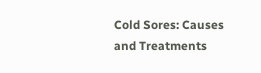Cold Sores: Causes and Treatments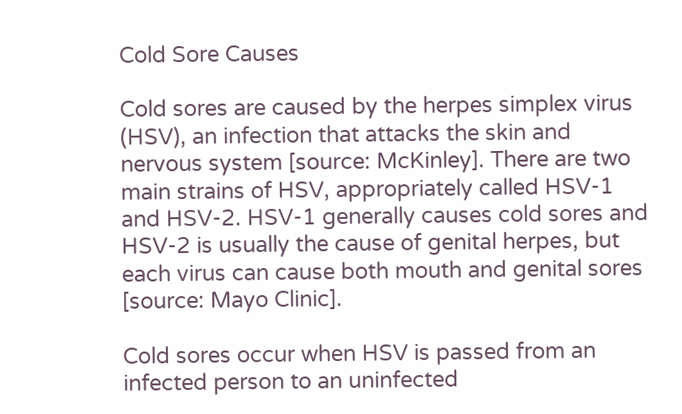Cold Sore Causes

Cold sores are caused by the herpes simplex virus (HSV), an infection that attacks the skin and nervous system [source: McKinley]. There are two main strains of HSV, appropriately called HSV-1 and HSV-2. HSV-1 generally causes cold sores and HSV-2 is usually the cause of genital herpes, but each virus can cause both mouth and genital sores [source: Mayo Clinic].

Cold sores occur when HSV is passed from an infected person to an uninfected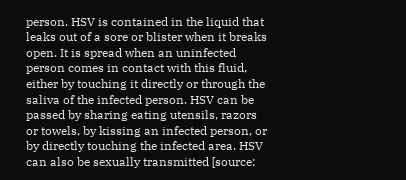person. HSV is contained in the liquid that leaks out of a sore or blister when it breaks open. It is spread when an uninfected person comes in contact with this fluid, either by touching it directly or through the saliva of the infected person. HSV can be passed by sharing eating utensils, razors or towels, by kissing an infected person, or by directly touching the infected area. HSV can also be sexually transmitted [source: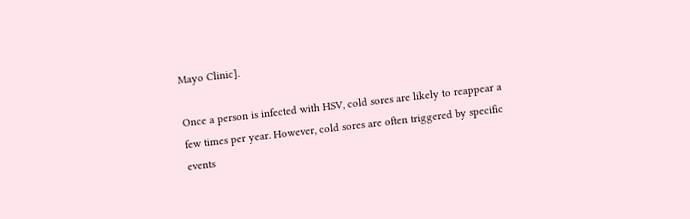Mayo Clinic].

Once a person is infected with HSV, cold sores are likely to reappear a few times per year. However, cold sores are often triggered by specific events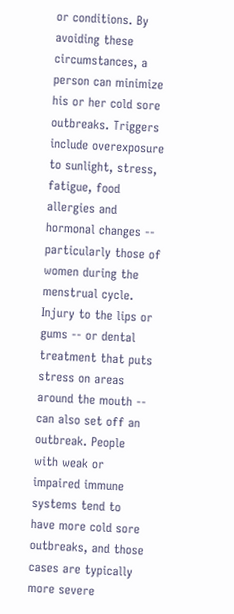or conditions. By avoiding these circumstances, a person can minimize his or her cold sore outbreaks. Triggers include overexposure to sunlight, stress, fatigue, food allergies and hormonal changes -- particularly those of women during the menstrual cycle. Injury to the lips or gums -- or dental treatment that puts stress on areas around the mouth -- can also set off an outbreak. People with weak or impaired immune systems tend to have more cold sore outbreaks, and those cases are typically more severe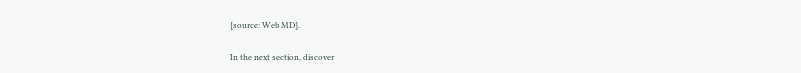[source: Web MD].

In the next section, discover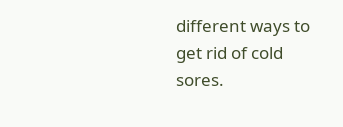different ways to get rid of cold sores.